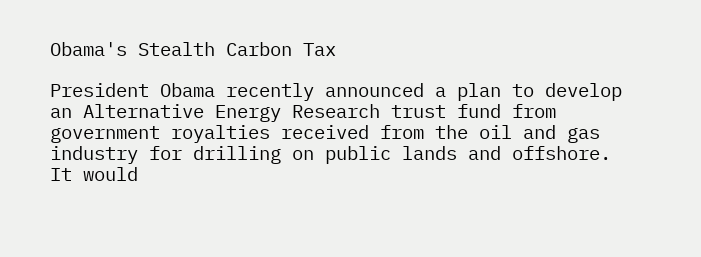Obama's Stealth Carbon Tax

President Obama recently announced a plan to develop an Alternative Energy Research trust fund from government royalties received from the oil and gas industry for drilling on public lands and offshore. It would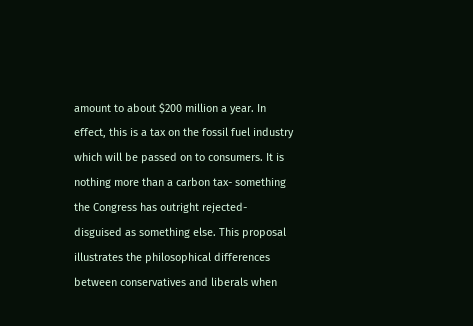amount to about $200 million a year. In effect, this is a tax on the fossil fuel industry which will be passed on to consumers. It is nothing more than a carbon tax- something the Congress has outright rejected- disguised as something else. This proposal illustrates the philosophical differences between conservatives and liberals when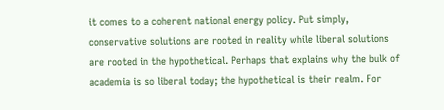it comes to a coherent national energy policy. Put simply, conservative solutions are rooted in reality while liberal solutions are rooted in the hypothetical. Perhaps that explains why the bulk of academia is so liberal today; the hypothetical is their realm. For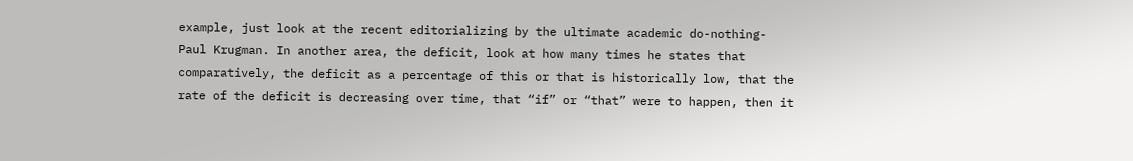example, just look at the recent editorializing by the ultimate academic do-nothing- Paul Krugman. In another area, the deficit, look at how many times he states that comparatively, the deficit as a percentage of this or that is historically low, that the rate of the deficit is decreasing over time, that “if” or “that” were to happen, then it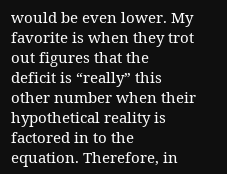would be even lower. My favorite is when they trot out figures that the deficit is “really” this other number when their hypothetical reality is factored in to the equation. Therefore, in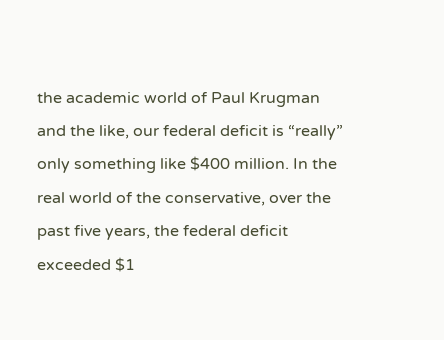the academic world of Paul Krugman and the like, our federal deficit is “really” only something like $400 million. In the real world of the conservative, over the past five years, the federal deficit exceeded $1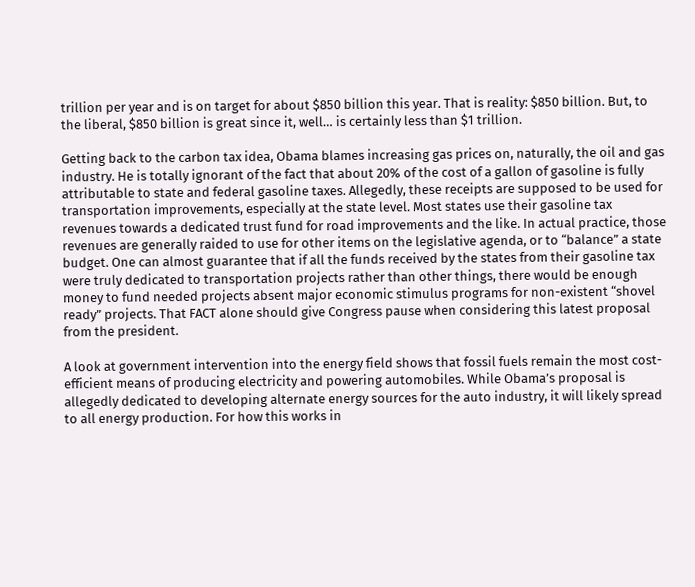trillion per year and is on target for about $850 billion this year. That is reality: $850 billion. But, to the liberal, $850 billion is great since it, well… is certainly less than $1 trillion.

Getting back to the carbon tax idea, Obama blames increasing gas prices on, naturally, the oil and gas industry. He is totally ignorant of the fact that about 20% of the cost of a gallon of gasoline is fully attributable to state and federal gasoline taxes. Allegedly, these receipts are supposed to be used for transportation improvements, especially at the state level. Most states use their gasoline tax revenues towards a dedicated trust fund for road improvements and the like. In actual practice, those revenues are generally raided to use for other items on the legislative agenda, or to “balance” a state budget. One can almost guarantee that if all the funds received by the states from their gasoline tax were truly dedicated to transportation projects rather than other things, there would be enough money to fund needed projects absent major economic stimulus programs for non-existent “shovel ready” projects. That FACT alone should give Congress pause when considering this latest proposal from the president.

A look at government intervention into the energy field shows that fossil fuels remain the most cost-efficient means of producing electricity and powering automobiles. While Obama’s proposal is allegedly dedicated to developing alternate energy sources for the auto industry, it will likely spread to all energy production. For how this works in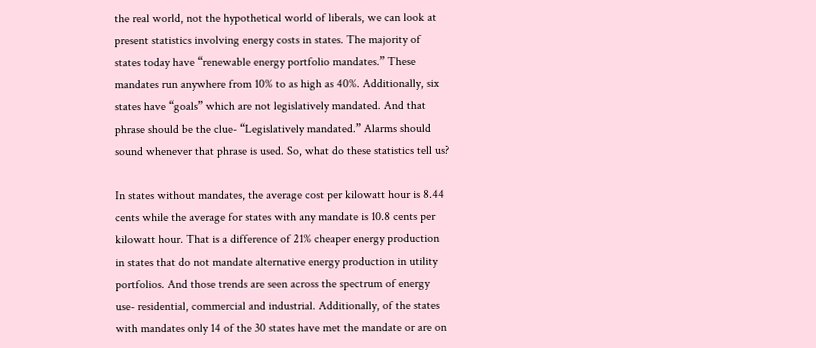the real world, not the hypothetical world of liberals, we can look at present statistics involving energy costs in states. The majority of states today have “renewable energy portfolio mandates.” These mandates run anywhere from 10% to as high as 40%. Additionally, six states have “goals” which are not legislatively mandated. And that phrase should be the clue- “Legislatively mandated.” Alarms should sound whenever that phrase is used. So, what do these statistics tell us?

In states without mandates, the average cost per kilowatt hour is 8.44 cents while the average for states with any mandate is 10.8 cents per kilowatt hour. That is a difference of 21% cheaper energy production in states that do not mandate alternative energy production in utility portfolios. And those trends are seen across the spectrum of energy use- residential, commercial and industrial. Additionally, of the states with mandates only 14 of the 30 states have met the mandate or are on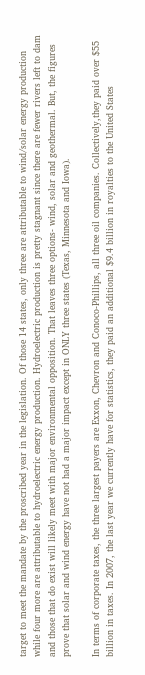target to meet the mandate by the proscribed year in the legislation. Of those 14 states, only three are attributable to wind/solar energy production while four more are attributable to hydroelectric energy production. Hydroelectric production is pretty stagnant since there are fewer rivers left to dam and those that do exist will likely meet with major environmental opposition. That leaves three options- wind, solar and geothermal. But, the figures prove that solar and wind energy have not had a major impact except in ONLY three states (Texas, Minnesota and Iowa).

In terms of corporate taxes, the three largest payers are Exxon, Chevron and Conoco-Phillips, all three oil companies. Collectively,they paid over $55 billion in taxes. In 2007, the last year we currently have for statistics, they paid an additional $9.4 billion in royalties to the United States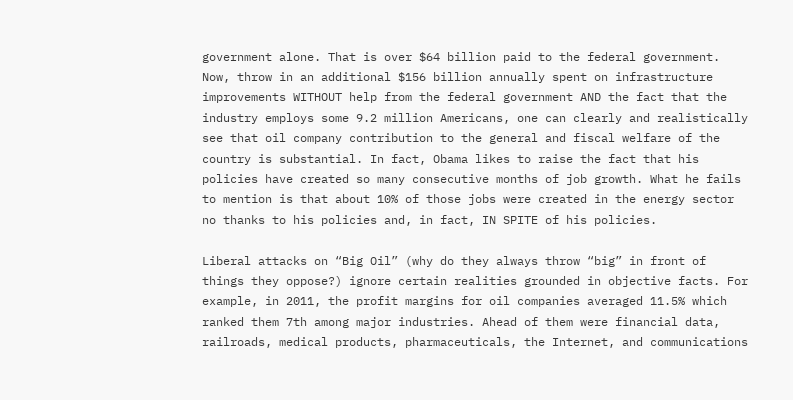government alone. That is over $64 billion paid to the federal government. Now, throw in an additional $156 billion annually spent on infrastructure improvements WITHOUT help from the federal government AND the fact that the industry employs some 9.2 million Americans, one can clearly and realistically see that oil company contribution to the general and fiscal welfare of the country is substantial. In fact, Obama likes to raise the fact that his policies have created so many consecutive months of job growth. What he fails to mention is that about 10% of those jobs were created in the energy sector no thanks to his policies and, in fact, IN SPITE of his policies.

Liberal attacks on “Big Oil” (why do they always throw “big” in front of things they oppose?) ignore certain realities grounded in objective facts. For example, in 2011, the profit margins for oil companies averaged 11.5% which ranked them 7th among major industries. Ahead of them were financial data, railroads, medical products, pharmaceuticals, the Internet, and communications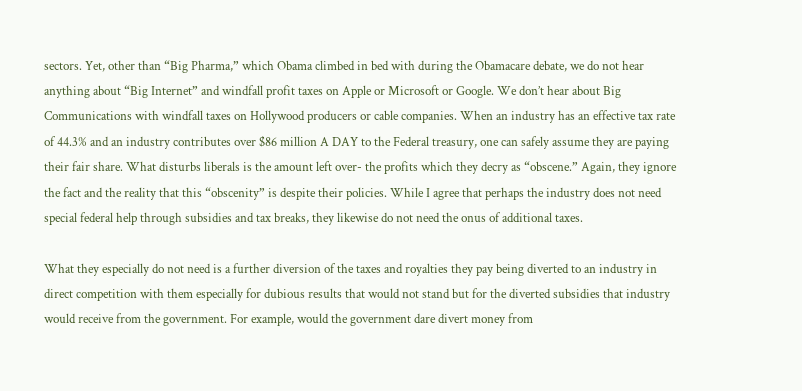sectors. Yet, other than “Big Pharma,” which Obama climbed in bed with during the Obamacare debate, we do not hear anything about “Big Internet” and windfall profit taxes on Apple or Microsoft or Google. We don’t hear about Big Communications with windfall taxes on Hollywood producers or cable companies. When an industry has an effective tax rate of 44.3% and an industry contributes over $86 million A DAY to the Federal treasury, one can safely assume they are paying their fair share. What disturbs liberals is the amount left over- the profits which they decry as “obscene.” Again, they ignore the fact and the reality that this “obscenity” is despite their policies. While I agree that perhaps the industry does not need special federal help through subsidies and tax breaks, they likewise do not need the onus of additional taxes.

What they especially do not need is a further diversion of the taxes and royalties they pay being diverted to an industry in direct competition with them especially for dubious results that would not stand but for the diverted subsidies that industry would receive from the government. For example, would the government dare divert money from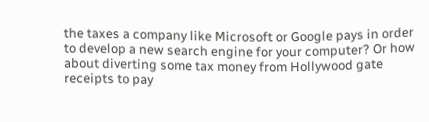the taxes a company like Microsoft or Google pays in order to develop a new search engine for your computer? Or how about diverting some tax money from Hollywood gate receipts to pay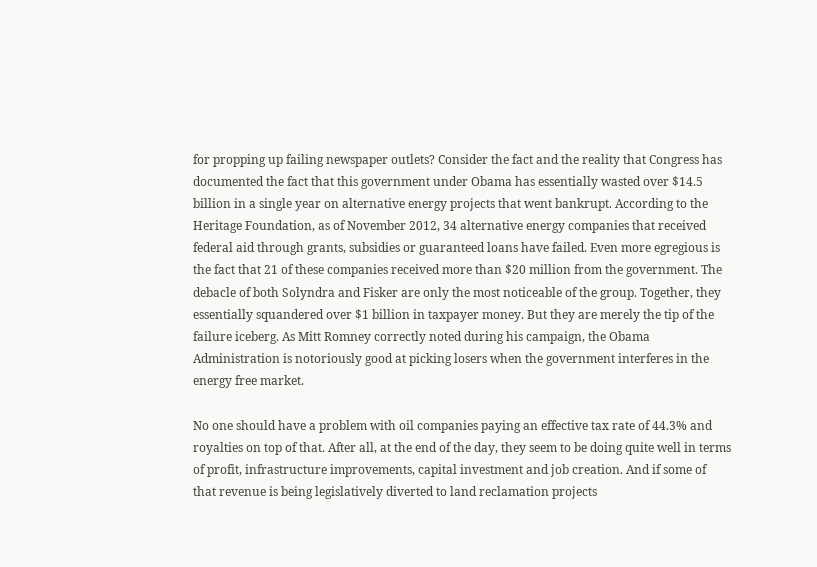for propping up failing newspaper outlets? Consider the fact and the reality that Congress has documented the fact that this government under Obama has essentially wasted over $14.5 billion in a single year on alternative energy projects that went bankrupt. According to the Heritage Foundation, as of November 2012, 34 alternative energy companies that received federal aid through grants, subsidies or guaranteed loans have failed. Even more egregious is the fact that 21 of these companies received more than $20 million from the government. The debacle of both Solyndra and Fisker are only the most noticeable of the group. Together, they essentially squandered over $1 billion in taxpayer money. But they are merely the tip of the failure iceberg. As Mitt Romney correctly noted during his campaign, the Obama Administration is notoriously good at picking losers when the government interferes in the energy free market.

No one should have a problem with oil companies paying an effective tax rate of 44.3% and royalties on top of that. After all, at the end of the day, they seem to be doing quite well in terms of profit, infrastructure improvements, capital investment and job creation. And if some of that revenue is being legislatively diverted to land reclamation projects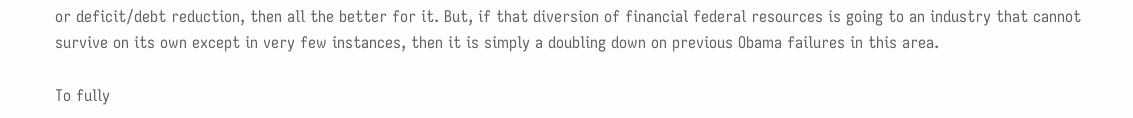or deficit/debt reduction, then all the better for it. But, if that diversion of financial federal resources is going to an industry that cannot survive on its own except in very few instances, then it is simply a doubling down on previous Obama failures in this area.

To fully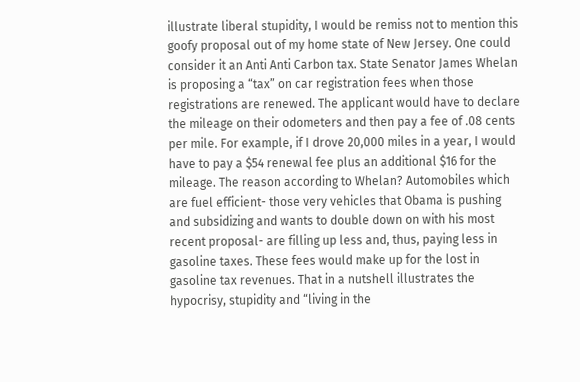illustrate liberal stupidity, I would be remiss not to mention this goofy proposal out of my home state of New Jersey. One could consider it an Anti Anti Carbon tax. State Senator James Whelan is proposing a “tax” on car registration fees when those registrations are renewed. The applicant would have to declare the mileage on their odometers and then pay a fee of .08 cents per mile. For example, if I drove 20,000 miles in a year, I would have to pay a $54 renewal fee plus an additional $16 for the mileage. The reason according to Whelan? Automobiles which are fuel efficient- those very vehicles that Obama is pushing and subsidizing and wants to double down on with his most recent proposal- are filling up less and, thus, paying less in gasoline taxes. These fees would make up for the lost in gasoline tax revenues. That in a nutshell illustrates the hypocrisy, stupidity and “living in the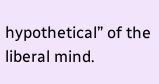hypothetical” of the liberal mind.